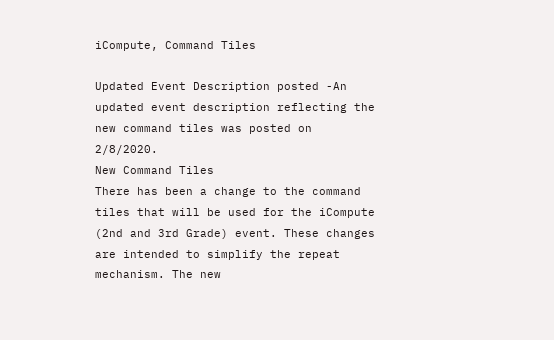iCompute, Command Tiles

Updated Event Description posted -An updated event description reflecting the new command tiles was posted on 2/8/2020.
New Command Tiles
There has been a change to the command tiles that will be used for the iCompute (2nd and 3rd Grade) event. These changes are intended to simplify the repeat mechanism. The new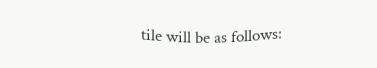tile will be as follows: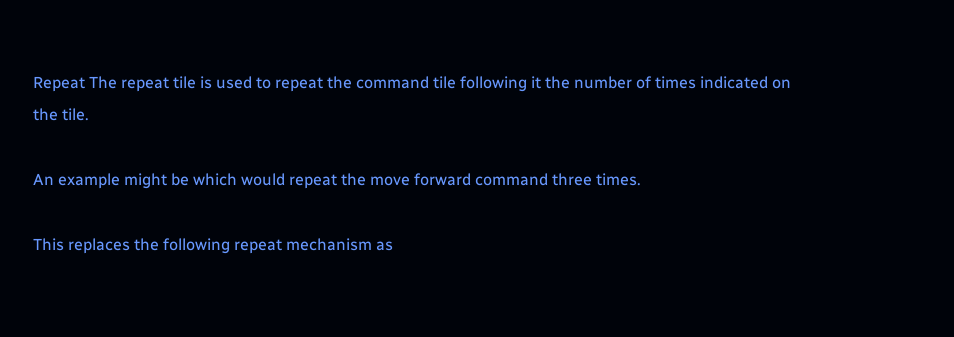Repeat The repeat tile is used to repeat the command tile following it the number of times indicated on the tile.

An example might be which would repeat the move forward command three times.

This replaces the following repeat mechanism as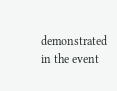demonstrated in the event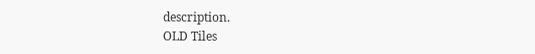description.
OLD Tiles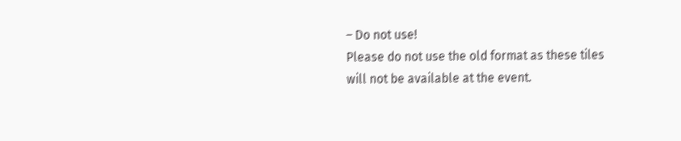– Do not use!
Please do not use the old format as these tiles will not be available at the event.